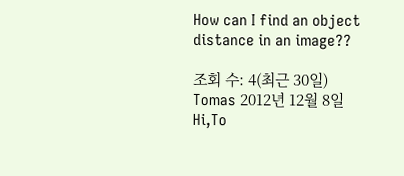How can I find an object distance in an image??

조회 수: 4(최근 30일)
Tomas 2012년 12월 8일
Hi,To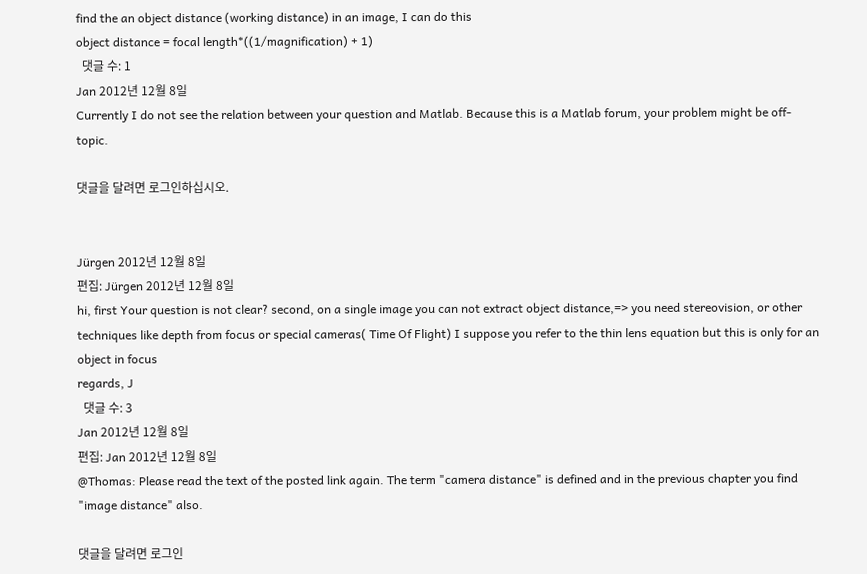find the an object distance (working distance) in an image, I can do this
object distance = focal length*((1/magnification) + 1)
  댓글 수: 1
Jan 2012년 12월 8일
Currently I do not see the relation between your question and Matlab. Because this is a Matlab forum, your problem might be off-topic.

댓글을 달려면 로그인하십시오.


Jürgen 2012년 12월 8일
편집: Jürgen 2012년 12월 8일
hi, first Your question is not clear? second, on a single image you can not extract object distance,=> you need stereovision, or other techniques like depth from focus or special cameras( Time Of Flight) I suppose you refer to the thin lens equation but this is only for an object in focus
regards, J
  댓글 수: 3
Jan 2012년 12월 8일
편집: Jan 2012년 12월 8일
@Thomas: Please read the text of the posted link again. The term "camera distance" is defined and in the previous chapter you find "image distance" also.

댓글을 달려면 로그인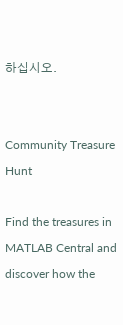하십시오.


Community Treasure Hunt

Find the treasures in MATLAB Central and discover how the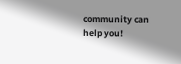community can help you!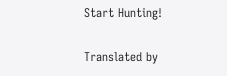Start Hunting!

Translated by